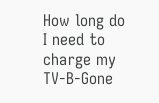How long do I need to charge my TV-B-Gone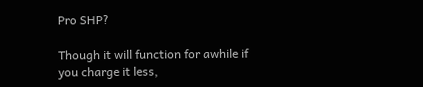Pro SHP?

Though it will function for awhile if you charge it less,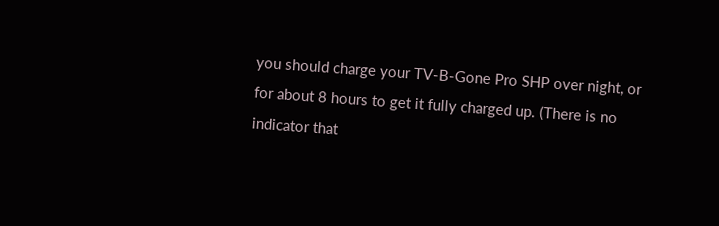you should charge your TV-B-Gone Pro SHP over night, or for about 8 hours to get it fully charged up. (There is no indicator that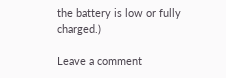the battery is low or fully charged.)

Leave a comment